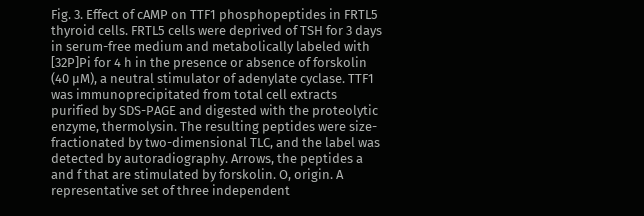Fig. 3. Effect of cAMP on TTF1 phosphopeptides in FRTL5 thyroid cells. FRTL5 cells were deprived of TSH for 3 days in serum-free medium and metabolically labeled with [32P]Pi for 4 h in the presence or absence of forskolin (40 µM), a neutral stimulator of adenylate cyclase. TTF1 was immunoprecipitated from total cell extracts purified by SDS-PAGE and digested with the proteolytic enzyme, thermolysin. The resulting peptides were size-fractionated by two-dimensional TLC, and the label was detected by autoradiography. Arrows, the peptides a and f that are stimulated by forskolin. O, origin. A representative set of three independent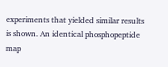experiments that yielded similar results is shown. An identical phosphopeptide map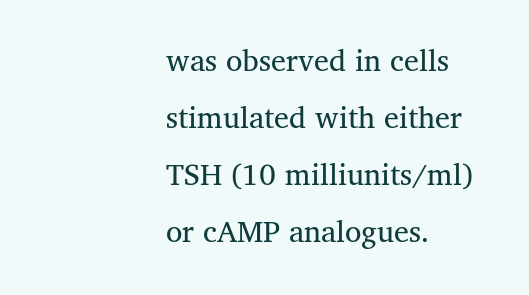was observed in cells stimulated with either TSH (10 milliunits/ml) or cAMP analogues.